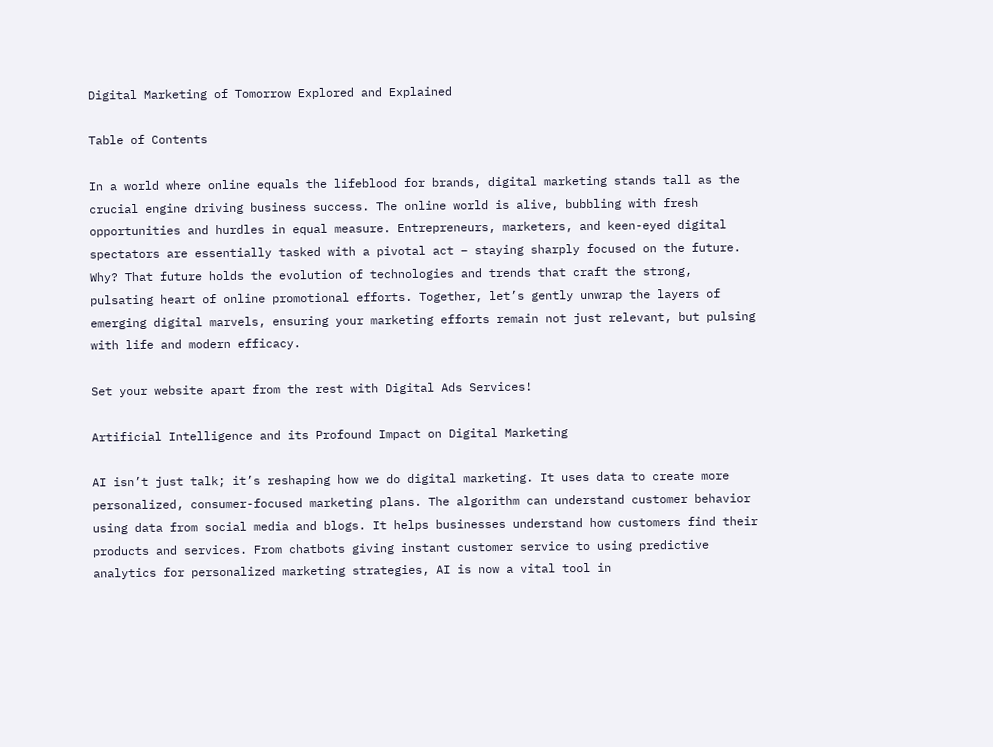Digital Marketing of Tomorrow Explored and Explained

Table of Contents

In a world where online equals the lifeblood for brands, digital marketing stands tall as the crucial engine driving business success. The online world is alive, bubbling with fresh opportunities and hurdles in equal measure. Entrepreneurs, marketers, and keen-eyed digital spectators are essentially tasked with a pivotal act – staying sharply focused on the future. Why? That future holds the evolution of technologies and trends that craft the strong, pulsating heart of online promotional efforts. Together, let’s gently unwrap the layers of emerging digital marvels, ensuring your marketing efforts remain not just relevant, but pulsing with life and modern efficacy.

Set your website apart from the rest with Digital Ads Services!

Artificial Intelligence and its Profound Impact on Digital Marketing

AI isn’t just talk; it’s reshaping how we do digital marketing. It uses data to create more personalized, consumer-focused marketing plans. The algorithm can understand customer behavior using data from social media and blogs. It helps businesses understand how customers find their products and services. From chatbots giving instant customer service to using predictive analytics for personalized marketing strategies, AI is now a vital tool in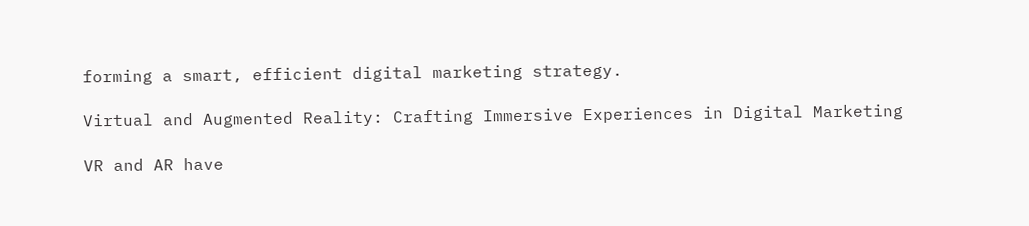forming a smart, efficient digital marketing strategy.

Virtual and Augmented Reality: Crafting Immersive Experiences in Digital Marketing

VR and AR have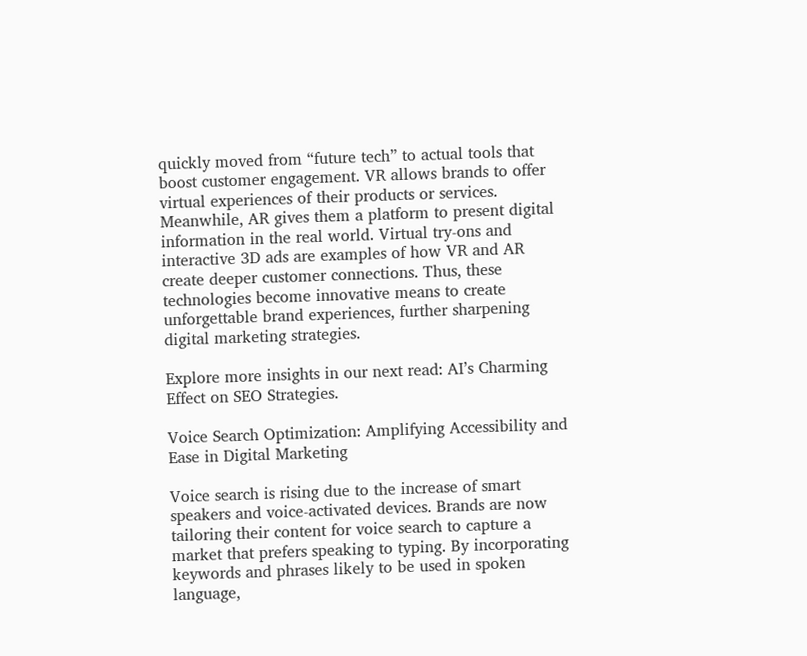quickly moved from “future tech” to actual tools that boost customer engagement. VR allows brands to offer virtual experiences of their products or services. Meanwhile, AR gives them a platform to present digital information in the real world. Virtual try-ons and interactive 3D ads are examples of how VR and AR create deeper customer connections. Thus, these technologies become innovative means to create unforgettable brand experiences, further sharpening digital marketing strategies.

Explore more insights in our next read: AI’s Charming Effect on SEO Strategies.

Voice Search Optimization: Amplifying Accessibility and Ease in Digital Marketing

Voice search is rising due to the increase of smart speakers and voice-activated devices. Brands are now tailoring their content for voice search to capture a market that prefers speaking to typing. By incorporating keywords and phrases likely to be used in spoken language,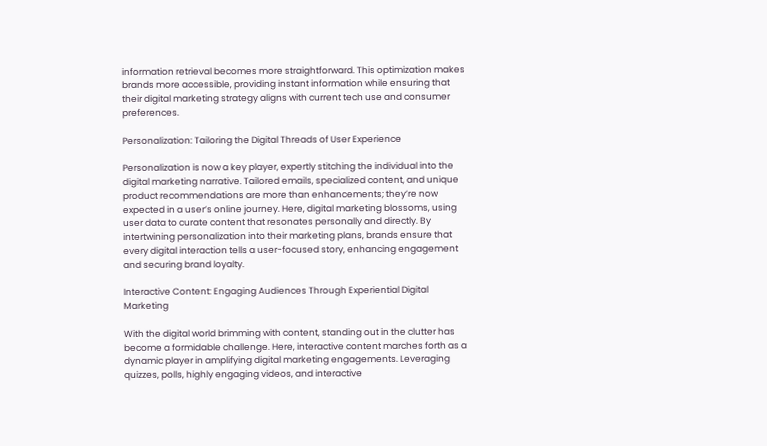information retrieval becomes more straightforward. This optimization makes brands more accessible, providing instant information while ensuring that their digital marketing strategy aligns with current tech use and consumer preferences.

Personalization: Tailoring the Digital Threads of User Experience

Personalization is now a key player, expertly stitching the individual into the digital marketing narrative. Tailored emails, specialized content, and unique product recommendations are more than enhancements; they’re now expected in a user’s online journey. Here, digital marketing blossoms, using user data to curate content that resonates personally and directly. By intertwining personalization into their marketing plans, brands ensure that every digital interaction tells a user-focused story, enhancing engagement and securing brand loyalty.

Interactive Content: Engaging Audiences Through Experiential Digital Marketing

With the digital world brimming with content, standing out in the clutter has become a formidable challenge. Here, interactive content marches forth as a dynamic player in amplifying digital marketing engagements. Leveraging quizzes, polls, highly engaging videos, and interactive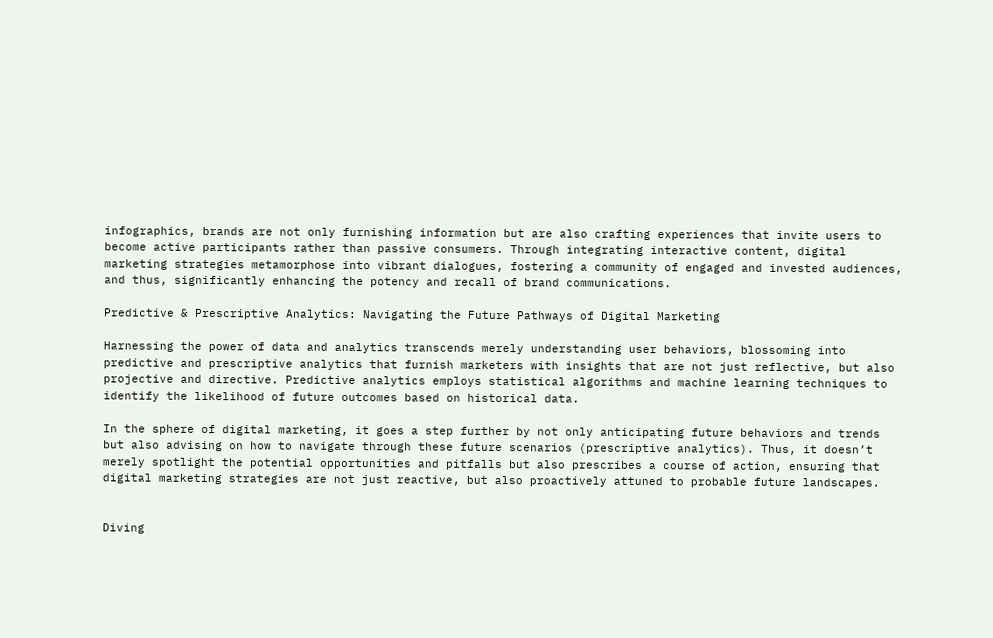infographics, brands are not only furnishing information but are also crafting experiences that invite users to become active participants rather than passive consumers. Through integrating interactive content, digital marketing strategies metamorphose into vibrant dialogues, fostering a community of engaged and invested audiences, and thus, significantly enhancing the potency and recall of brand communications.

Predictive & Prescriptive Analytics: Navigating the Future Pathways of Digital Marketing

Harnessing the power of data and analytics transcends merely understanding user behaviors, blossoming into predictive and prescriptive analytics that furnish marketers with insights that are not just reflective, but also projective and directive. Predictive analytics employs statistical algorithms and machine learning techniques to identify the likelihood of future outcomes based on historical data.

In the sphere of digital marketing, it goes a step further by not only anticipating future behaviors and trends but also advising on how to navigate through these future scenarios (prescriptive analytics). Thus, it doesn’t merely spotlight the potential opportunities and pitfalls but also prescribes a course of action, ensuring that digital marketing strategies are not just reactive, but also proactively attuned to probable future landscapes.


Diving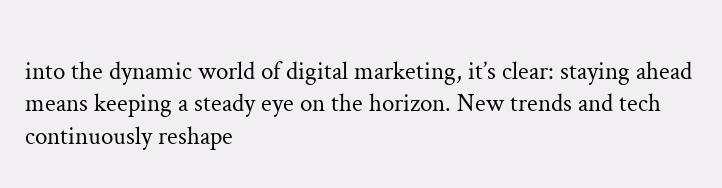into the dynamic world of digital marketing, it’s clear: staying ahead means keeping a steady eye on the horizon. New trends and tech continuously reshape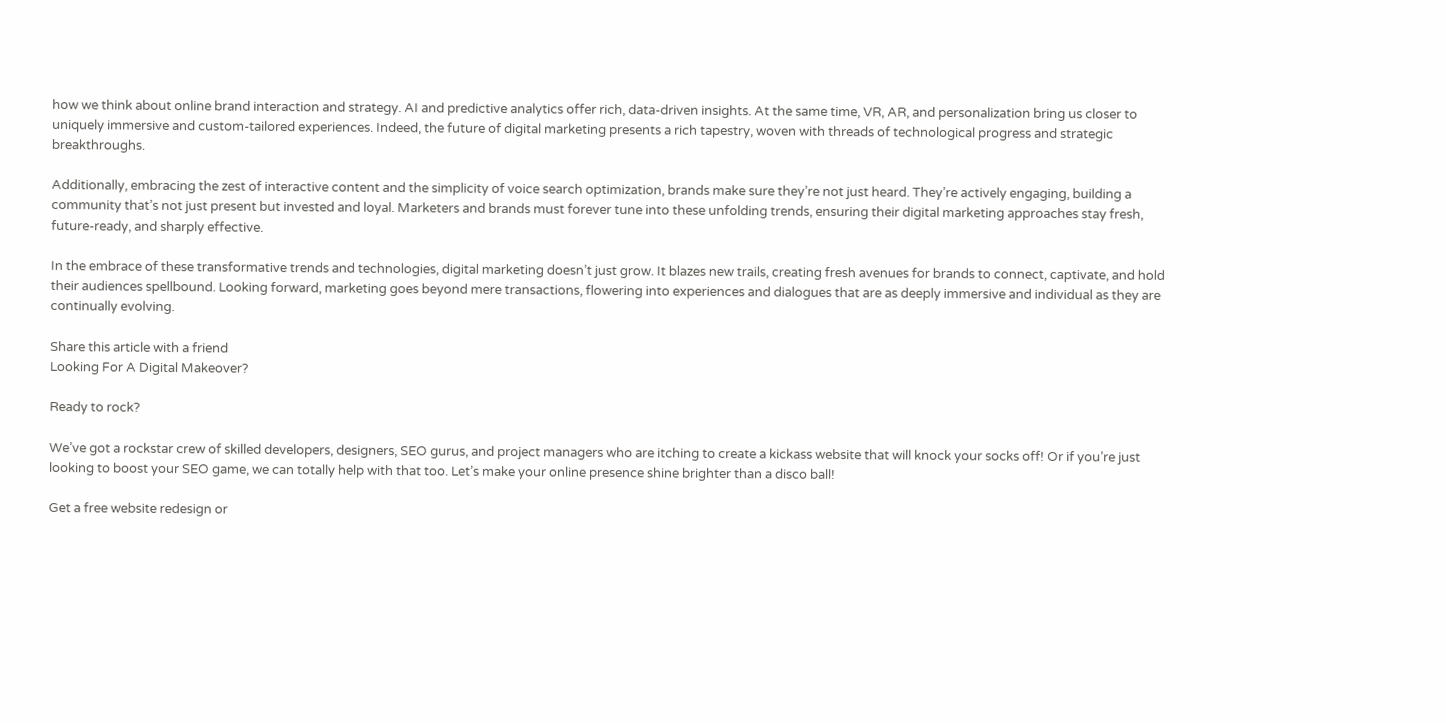how we think about online brand interaction and strategy. AI and predictive analytics offer rich, data-driven insights. At the same time, VR, AR, and personalization bring us closer to uniquely immersive and custom-tailored experiences. Indeed, the future of digital marketing presents a rich tapestry, woven with threads of technological progress and strategic breakthroughs.

Additionally, embracing the zest of interactive content and the simplicity of voice search optimization, brands make sure they’re not just heard. They’re actively engaging, building a community that’s not just present but invested and loyal. Marketers and brands must forever tune into these unfolding trends, ensuring their digital marketing approaches stay fresh, future-ready, and sharply effective.

In the embrace of these transformative trends and technologies, digital marketing doesn’t just grow. It blazes new trails, creating fresh avenues for brands to connect, captivate, and hold their audiences spellbound. Looking forward, marketing goes beyond mere transactions, flowering into experiences and dialogues that are as deeply immersive and individual as they are continually evolving.

Share this article with a friend
Looking For A Digital Makeover?

Ready to rock?

We’ve got a rockstar crew of skilled developers, designers, SEO gurus, and project managers who are itching to create a kickass website that will knock your socks off! Or if you’re just looking to boost your SEO game, we can totally help with that too. Let’s make your online presence shine brighter than a disco ball!

Get a free website redesign or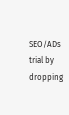SEO/ADs trial by dropping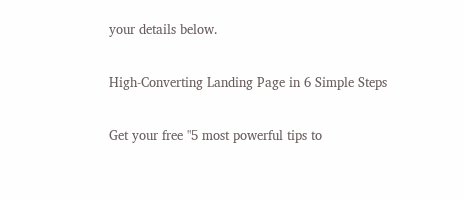your details below.

High-Converting Landing Page in 6 Simple Steps

Get your free "5 most powerful tips to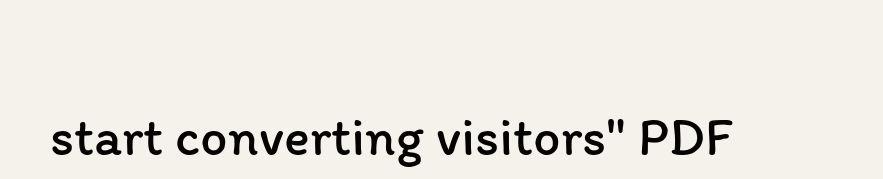start converting visitors" PDF